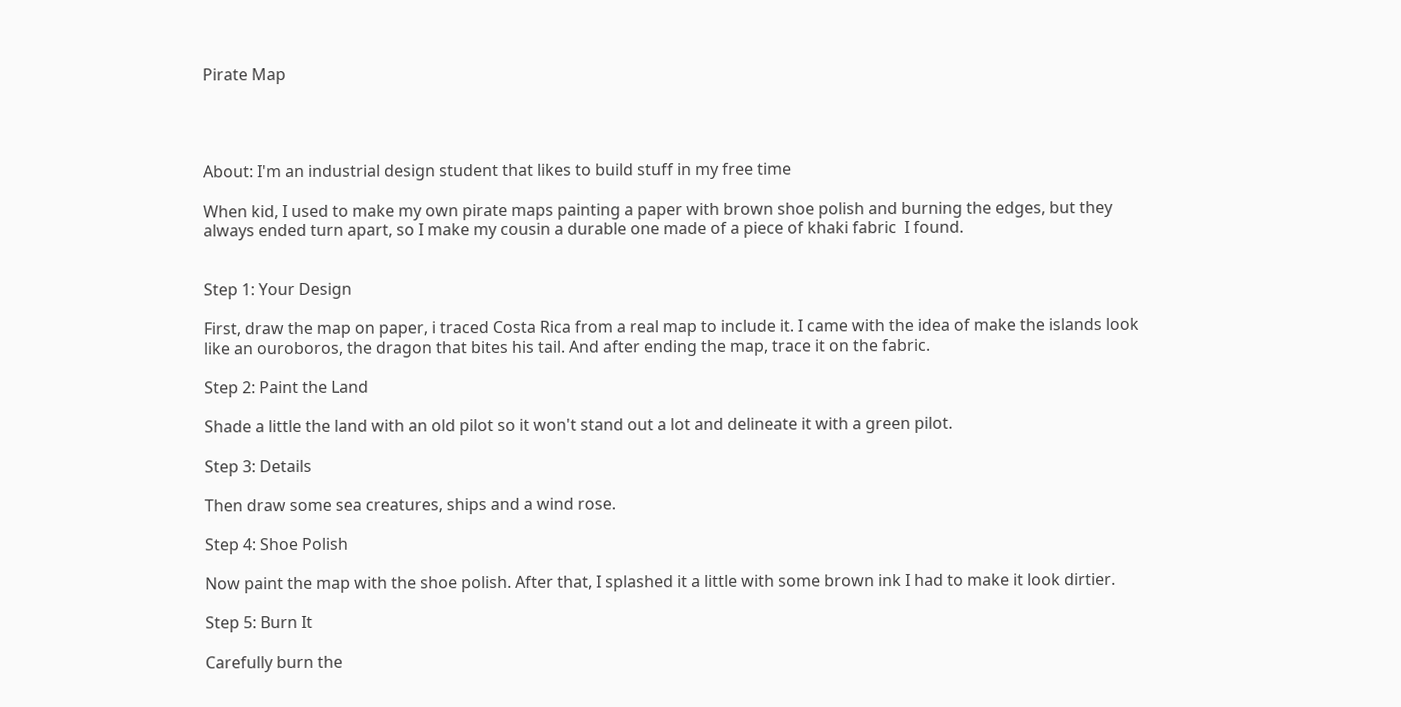Pirate Map




About: I'm an industrial design student that likes to build stuff in my free time

When kid, I used to make my own pirate maps painting a paper with brown shoe polish and burning the edges, but they always ended turn apart, so I make my cousin a durable one made of a piece of khaki fabric  I found.


Step 1: Your Design

First, draw the map on paper, i traced Costa Rica from a real map to include it. I came with the idea of make the islands look like an ouroboros, the dragon that bites his tail. And after ending the map, trace it on the fabric.

Step 2: Paint the Land

Shade a little the land with an old pilot so it won't stand out a lot and delineate it with a green pilot.

Step 3: Details

Then draw some sea creatures, ships and a wind rose.

Step 4: Shoe Polish

Now paint the map with the shoe polish. After that, I splashed it a little with some brown ink I had to make it look dirtier.

Step 5: Burn It

Carefully burn the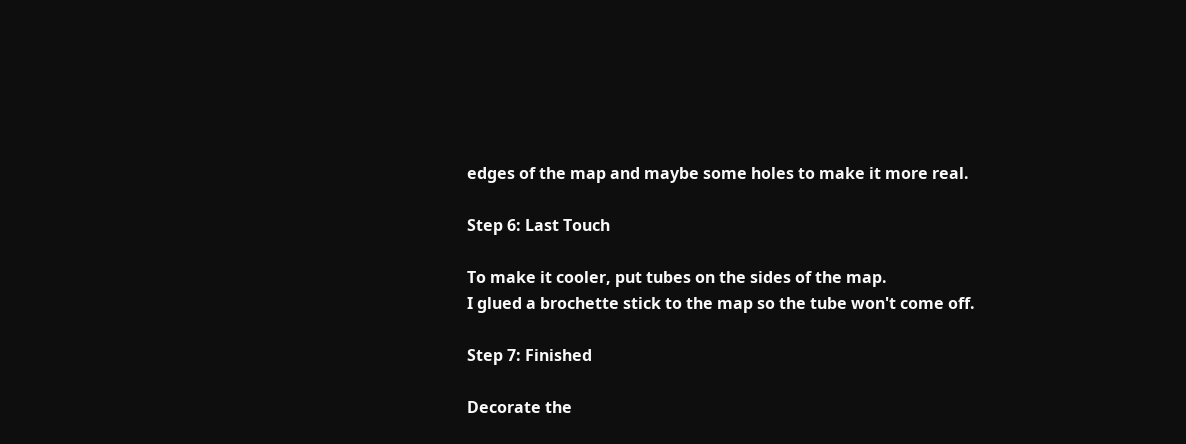edges of the map and maybe some holes to make it more real.

Step 6: Last Touch

To make it cooler, put tubes on the sides of the map.
I glued a brochette stick to the map so the tube won't come off.

Step 7: Finished

Decorate the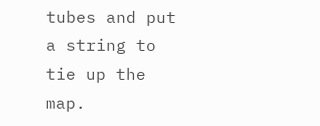tubes and put a string to tie up the map.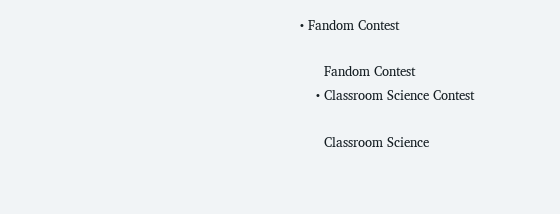• Fandom Contest

      Fandom Contest
    • Classroom Science Contest

      Classroom Science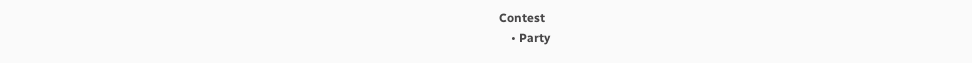Contest
    • Party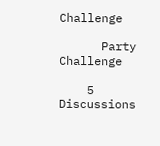Challenge

      Party Challenge

    5 Discussions